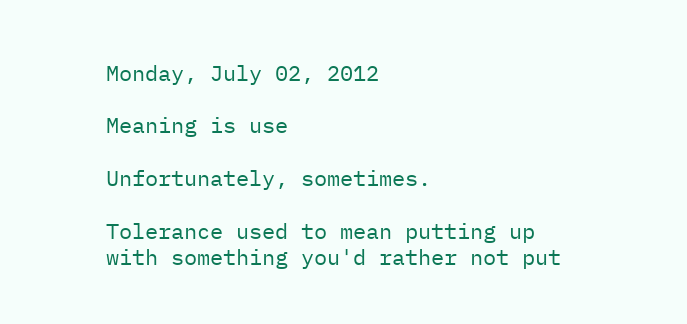Monday, July 02, 2012

Meaning is use

Unfortunately, sometimes.

Tolerance used to mean putting up with something you'd rather not put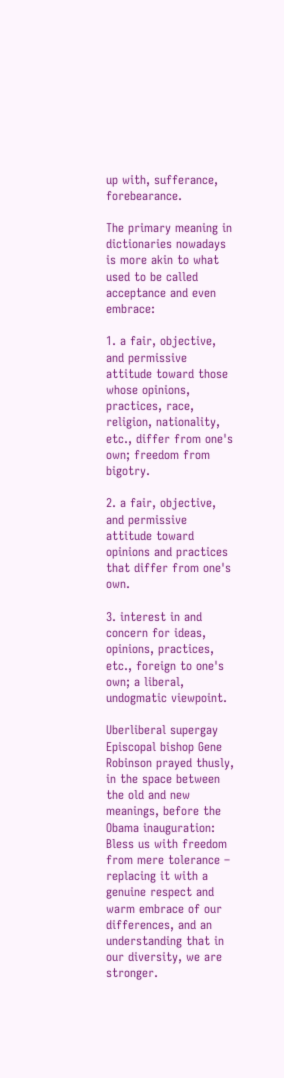up with, sufferance, forebearance.

The primary meaning in dictionaries nowadays is more akin to what used to be called acceptance and even embrace:

1. a fair, objective, and permissive attitude toward those whose opinions, practices, race, religion, nationality, etc., differ from one's own; freedom from bigotry.

2. a fair, objective, and permissive attitude toward opinions and practices that differ from one's own.

3. interest in and concern for ideas, opinions, practices, etc., foreign to one's own; a liberal, undogmatic viewpoint.

Uberliberal supergay Episcopal bishop Gene Robinson prayed thusly, in the space between the old and new meanings, before the Obama inauguration:
Bless us with freedom from mere tolerance – replacing it with a genuine respect and warm embrace of our differences, and an understanding that in our diversity, we are stronger.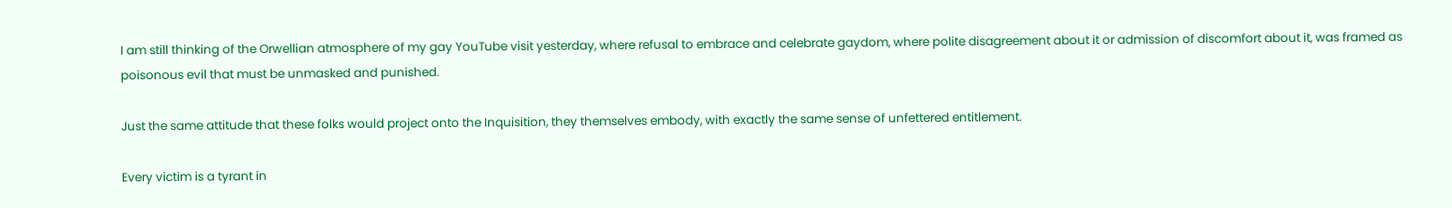I am still thinking of the Orwellian atmosphere of my gay YouTube visit yesterday, where refusal to embrace and celebrate gaydom, where polite disagreement about it or admission of discomfort about it, was framed as poisonous evil that must be unmasked and punished.

Just the same attitude that these folks would project onto the Inquisition, they themselves embody, with exactly the same sense of unfettered entitlement.

Every victim is a tyrant in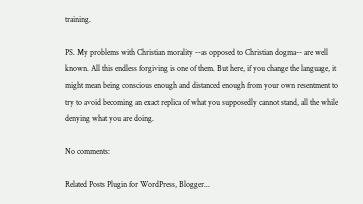training.

PS. My problems with Christian morality --as opposed to Christian dogma-- are well known. All this endless forgiving is one of them. But here, if you change the language, it might mean being conscious enough and distanced enough from your own resentment to try to avoid becoming an exact replica of what you supposedly cannot stand, all the while denying what you are doing.

No comments:

Related Posts Plugin for WordPress, Blogger...